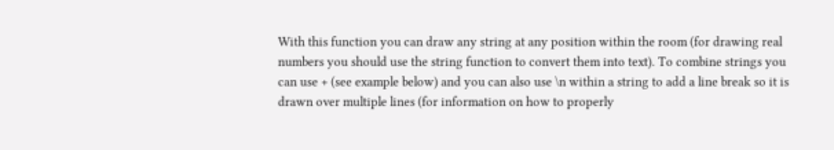With this function you can draw any string at any position within the room (for drawing real numbers you should use the string function to convert them into text). To combine strings you can use + (see example below) and you can also use \n within a string to add a line break so it is drawn over multiple lines (for information on how to properly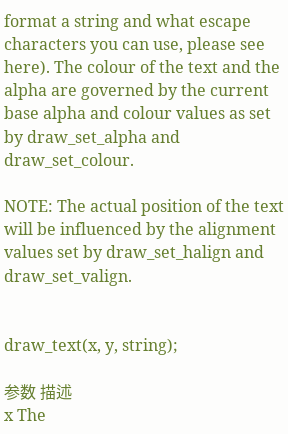format a string and what escape characters you can use, please see here). The colour of the text and the alpha are governed by the current base alpha and colour values as set by draw_set_alpha and draw_set_colour.

NOTE: The actual position of the text will be influenced by the alignment values set by draw_set_halign and draw_set_valign.


draw_text(x, y, string);

参数 描述
x The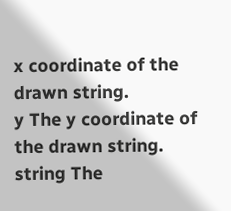x coordinate of the drawn string.
y The y coordinate of the drawn string.
string The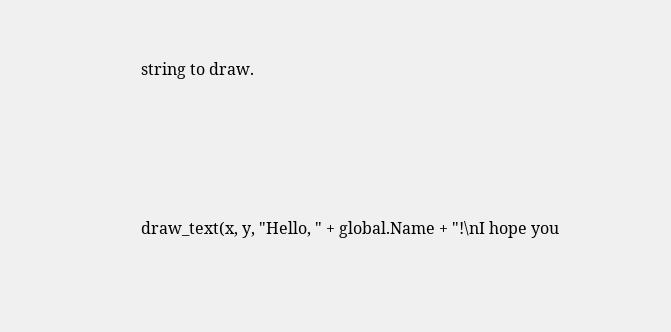string to draw.




draw_text(x, y, "Hello, " + global.Name + "!\nI hope you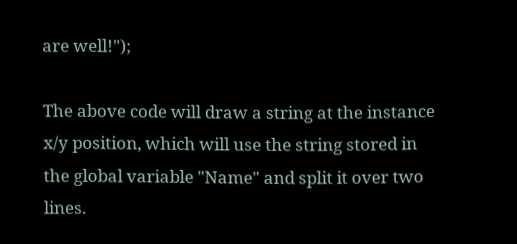are well!");

The above code will draw a string at the instance x/y position, which will use the string stored in the global variable "Name" and split it over two lines.